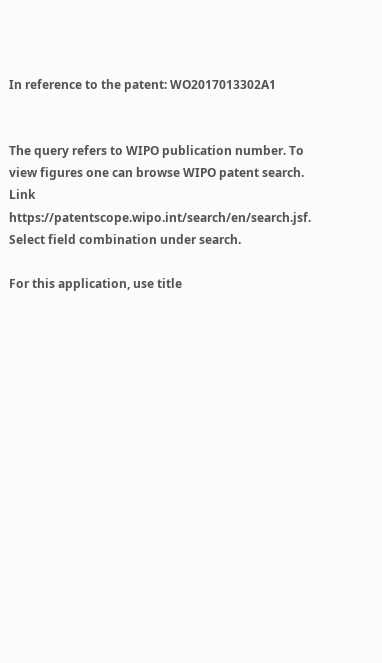In reference to the patent: WO2017013302A1


The query refers to WIPO publication number. To view figures one can browse WIPO patent search. Link https://patentscope.wipo.int/search/en/search.jsf. Select field combination under search.

For this application, use title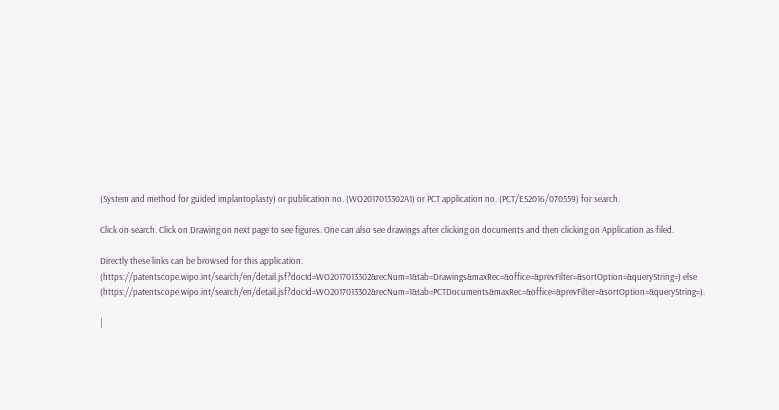(System and method for guided implantoplasty) or publication no. (WO2017013302A1) or PCT application no. (PCT/ES2016/070559) for search.

Click on search. Click on Drawing on next page to see figures. One can also see drawings after clicking on documents and then clicking on Application as filed.

Directly these links can be browsed for this application. (https://patentscope.wipo.int/search/en/detail.jsf?docId=WO2017013302&recNum=1&tab=Drawings&maxRec=&office=&prevFilter=&sortOption=&queryString=) else (https://patentscope.wipo.int/search/en/detail.jsf?docId=WO2017013302&recNum=1&tab=PCTDocuments&maxRec=&office=&prevFilter=&sortOption=&queryString=).

|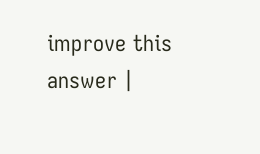improve this answer |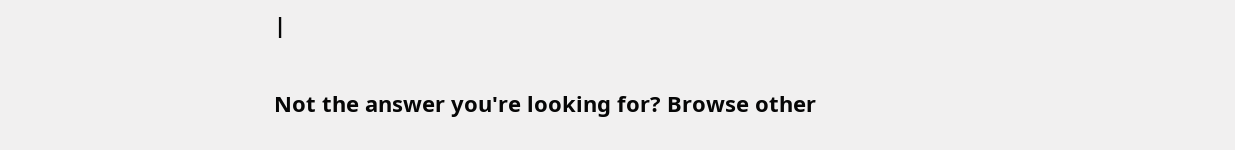|

Not the answer you're looking for? Browse other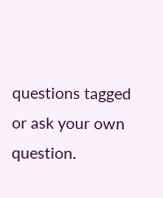questions tagged or ask your own question.